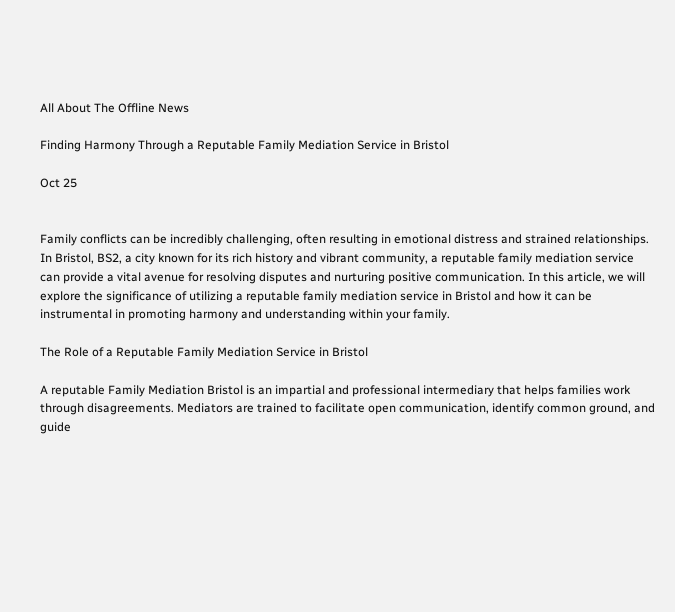All About The Offline News

Finding Harmony Through a Reputable Family Mediation Service in Bristol

Oct 25


Family conflicts can be incredibly challenging, often resulting in emotional distress and strained relationships. In Bristol, BS2, a city known for its rich history and vibrant community, a reputable family mediation service can provide a vital avenue for resolving disputes and nurturing positive communication. In this article, we will explore the significance of utilizing a reputable family mediation service in Bristol and how it can be instrumental in promoting harmony and understanding within your family.

The Role of a Reputable Family Mediation Service in Bristol

A reputable Family Mediation Bristol is an impartial and professional intermediary that helps families work through disagreements. Mediators are trained to facilitate open communication, identify common ground, and guide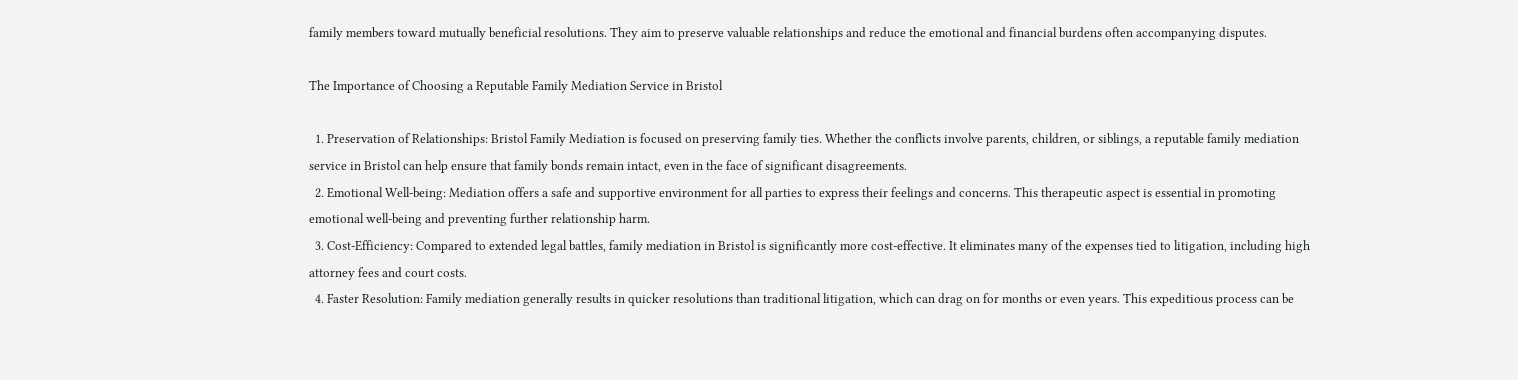family members toward mutually beneficial resolutions. They aim to preserve valuable relationships and reduce the emotional and financial burdens often accompanying disputes.

The Importance of Choosing a Reputable Family Mediation Service in Bristol

  1. Preservation of Relationships: Bristol Family Mediation is focused on preserving family ties. Whether the conflicts involve parents, children, or siblings, a reputable family mediation service in Bristol can help ensure that family bonds remain intact, even in the face of significant disagreements.
  2. Emotional Well-being: Mediation offers a safe and supportive environment for all parties to express their feelings and concerns. This therapeutic aspect is essential in promoting emotional well-being and preventing further relationship harm.
  3. Cost-Efficiency: Compared to extended legal battles, family mediation in Bristol is significantly more cost-effective. It eliminates many of the expenses tied to litigation, including high attorney fees and court costs.
  4. Faster Resolution: Family mediation generally results in quicker resolutions than traditional litigation, which can drag on for months or even years. This expeditious process can be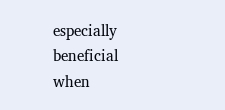especially beneficial when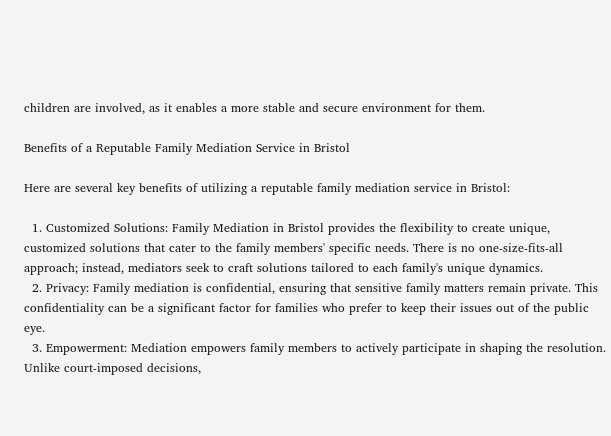children are involved, as it enables a more stable and secure environment for them.

Benefits of a Reputable Family Mediation Service in Bristol

Here are several key benefits of utilizing a reputable family mediation service in Bristol:

  1. Customized Solutions: Family Mediation in Bristol provides the flexibility to create unique, customized solutions that cater to the family members' specific needs. There is no one-size-fits-all approach; instead, mediators seek to craft solutions tailored to each family's unique dynamics.
  2. Privacy: Family mediation is confidential, ensuring that sensitive family matters remain private. This confidentiality can be a significant factor for families who prefer to keep their issues out of the public eye.
  3. Empowerment: Mediation empowers family members to actively participate in shaping the resolution. Unlike court-imposed decisions,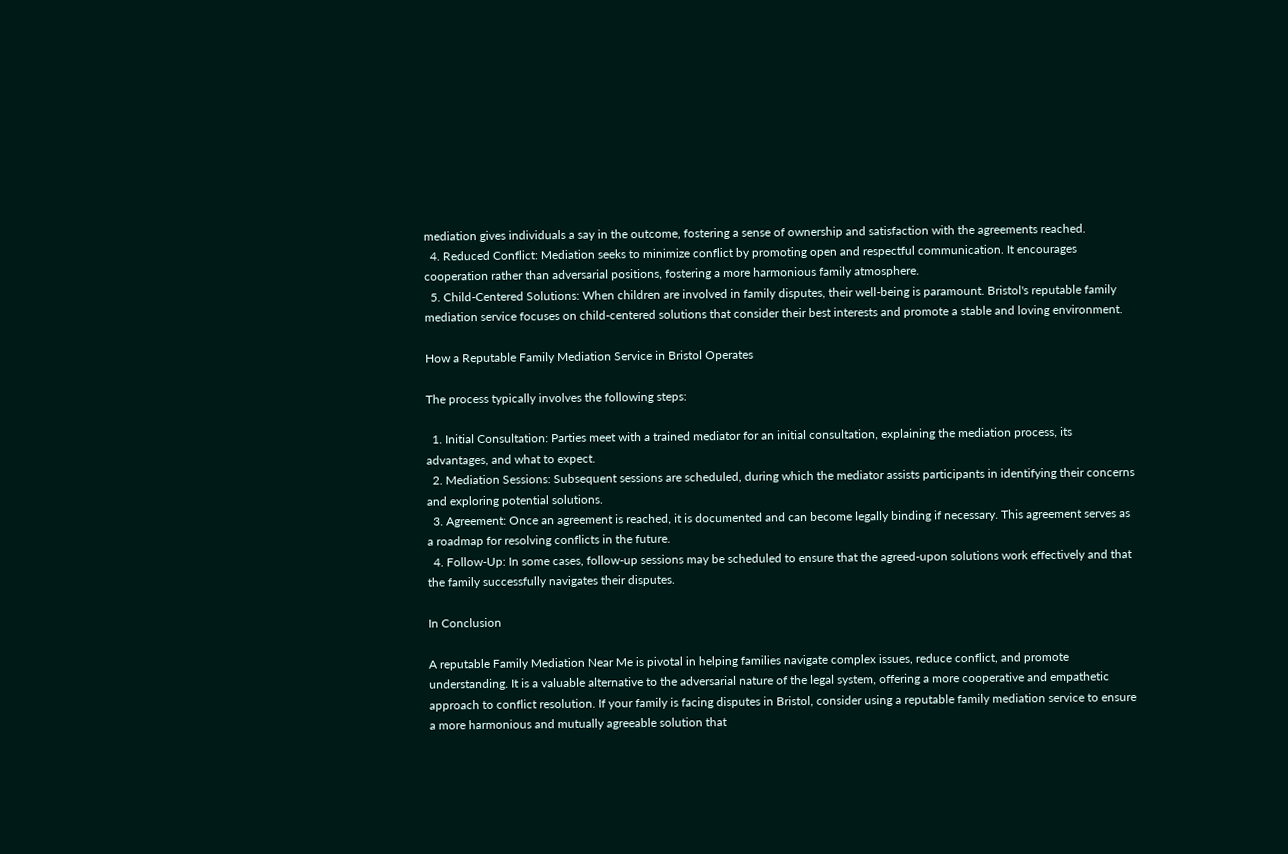mediation gives individuals a say in the outcome, fostering a sense of ownership and satisfaction with the agreements reached.
  4. Reduced Conflict: Mediation seeks to minimize conflict by promoting open and respectful communication. It encourages cooperation rather than adversarial positions, fostering a more harmonious family atmosphere.
  5. Child-Centered Solutions: When children are involved in family disputes, their well-being is paramount. Bristol's reputable family mediation service focuses on child-centered solutions that consider their best interests and promote a stable and loving environment.

How a Reputable Family Mediation Service in Bristol Operates

The process typically involves the following steps:

  1. Initial Consultation: Parties meet with a trained mediator for an initial consultation, explaining the mediation process, its advantages, and what to expect.
  2. Mediation Sessions: Subsequent sessions are scheduled, during which the mediator assists participants in identifying their concerns and exploring potential solutions.
  3. Agreement: Once an agreement is reached, it is documented and can become legally binding if necessary. This agreement serves as a roadmap for resolving conflicts in the future.
  4. Follow-Up: In some cases, follow-up sessions may be scheduled to ensure that the agreed-upon solutions work effectively and that the family successfully navigates their disputes.

In Conclusion

A reputable Family Mediation Near Me is pivotal in helping families navigate complex issues, reduce conflict, and promote understanding. It is a valuable alternative to the adversarial nature of the legal system, offering a more cooperative and empathetic approach to conflict resolution. If your family is facing disputes in Bristol, consider using a reputable family mediation service to ensure a more harmonious and mutually agreeable solution that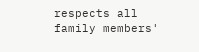respects all family members'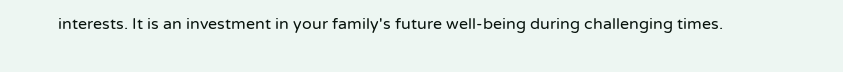interests. It is an investment in your family's future well-being during challenging times.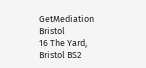GetMediation Bristol
16 The Yard, Bristol BS2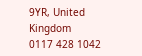9YR, United Kingdom
0117 428 1042